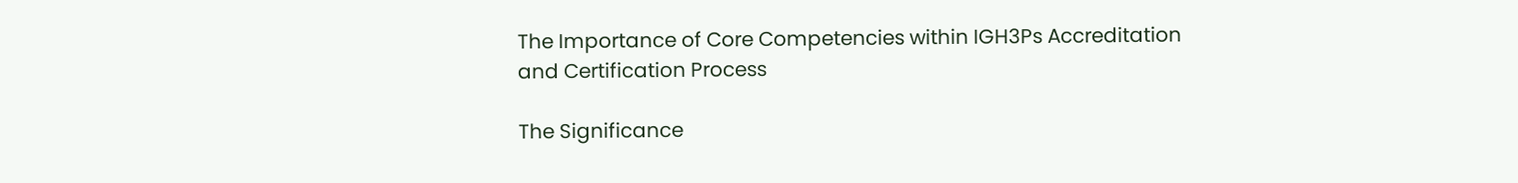The Importance of Core Competencies within IGH3Ps Accreditation and Certification Process

The Significance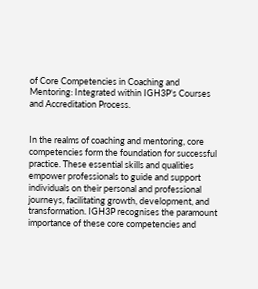of Core Competencies in Coaching and Mentoring: Integrated within IGH3P's Courses and Accreditation Process.


In the realms of coaching and mentoring, core competencies form the foundation for successful practice. These essential skills and qualities empower professionals to guide and support individuals on their personal and professional journeys, facilitating growth, development, and transformation. IGH3P recognises the paramount importance of these core competencies and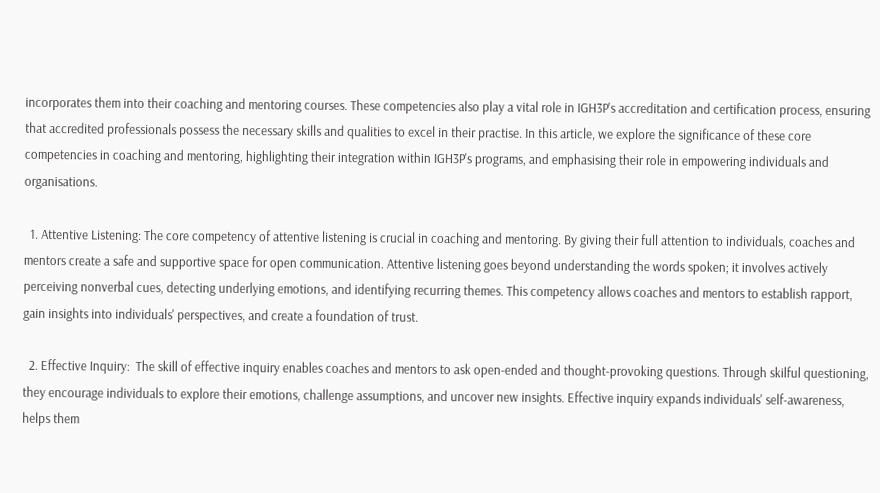incorporates them into their coaching and mentoring courses. These competencies also play a vital role in IGH3P's accreditation and certification process, ensuring that accredited professionals possess the necessary skills and qualities to excel in their practise. In this article, we explore the significance of these core competencies in coaching and mentoring, highlighting their integration within IGH3P's programs, and emphasising their role in empowering individuals and organisations.

  1. Attentive Listening: The core competency of attentive listening is crucial in coaching and mentoring. By giving their full attention to individuals, coaches and mentors create a safe and supportive space for open communication. Attentive listening goes beyond understanding the words spoken; it involves actively perceiving nonverbal cues, detecting underlying emotions, and identifying recurring themes. This competency allows coaches and mentors to establish rapport, gain insights into individuals' perspectives, and create a foundation of trust.

  2. Effective Inquiry:  The skill of effective inquiry enables coaches and mentors to ask open-ended and thought-provoking questions. Through skilful questioning, they encourage individuals to explore their emotions, challenge assumptions, and uncover new insights. Effective inquiry expands individuals' self-awareness, helps them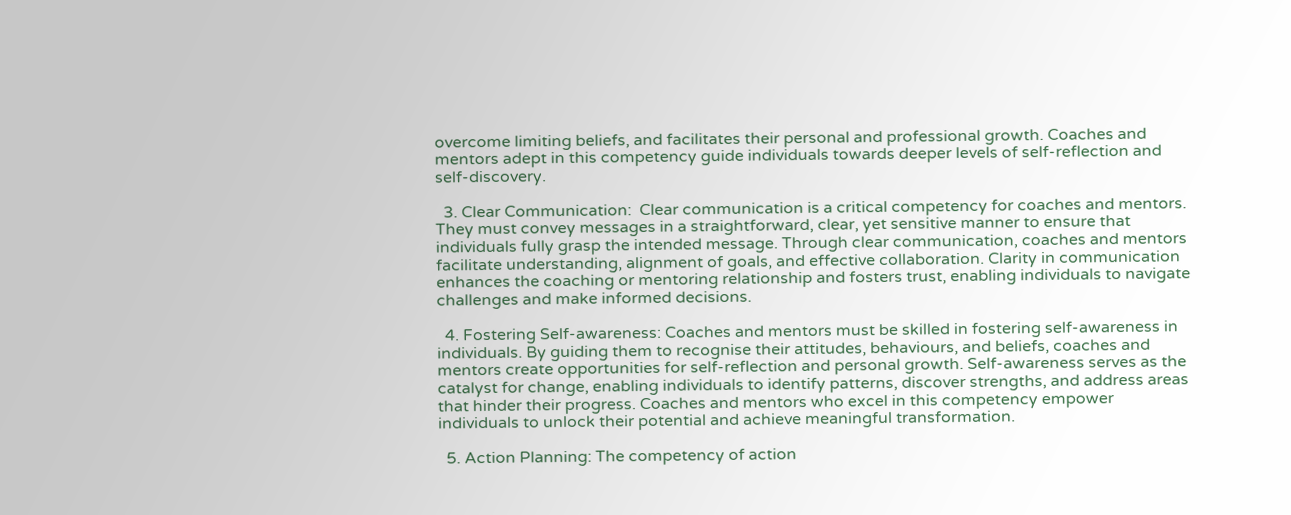overcome limiting beliefs, and facilitates their personal and professional growth. Coaches and mentors adept in this competency guide individuals towards deeper levels of self-reflection and self-discovery.

  3. Clear Communication:  Clear communication is a critical competency for coaches and mentors. They must convey messages in a straightforward, clear, yet sensitive manner to ensure that individuals fully grasp the intended message. Through clear communication, coaches and mentors facilitate understanding, alignment of goals, and effective collaboration. Clarity in communication enhances the coaching or mentoring relationship and fosters trust, enabling individuals to navigate challenges and make informed decisions.

  4. Fostering Self-awareness: Coaches and mentors must be skilled in fostering self-awareness in individuals. By guiding them to recognise their attitudes, behaviours, and beliefs, coaches and mentors create opportunities for self-reflection and personal growth. Self-awareness serves as the catalyst for change, enabling individuals to identify patterns, discover strengths, and address areas that hinder their progress. Coaches and mentors who excel in this competency empower individuals to unlock their potential and achieve meaningful transformation.

  5. Action Planning: The competency of action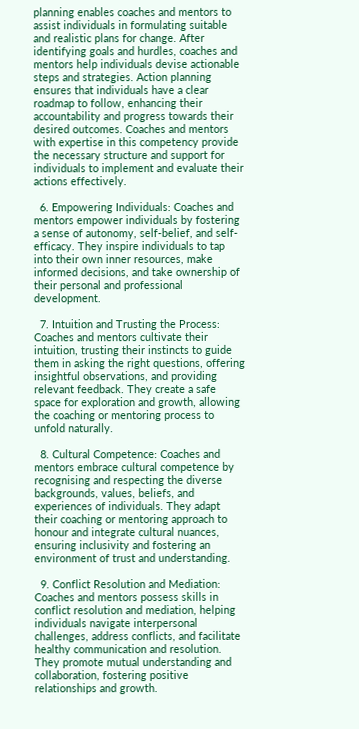planning enables coaches and mentors to assist individuals in formulating suitable and realistic plans for change. After identifying goals and hurdles, coaches and mentors help individuals devise actionable steps and strategies. Action planning ensures that individuals have a clear roadmap to follow, enhancing their accountability and progress towards their desired outcomes. Coaches and mentors with expertise in this competency provide the necessary structure and support for individuals to implement and evaluate their actions effectively.

  6. Empowering Individuals: Coaches and mentors empower individuals by fostering a sense of autonomy, self-belief, and self-efficacy. They inspire individuals to tap into their own inner resources, make informed decisions, and take ownership of their personal and professional development.

  7. Intuition and Trusting the Process: Coaches and mentors cultivate their intuition, trusting their instincts to guide them in asking the right questions, offering insightful observations, and providing relevant feedback. They create a safe space for exploration and growth, allowing the coaching or mentoring process to unfold naturally.

  8. Cultural Competence: Coaches and mentors embrace cultural competence by recognising and respecting the diverse backgrounds, values, beliefs, and experiences of individuals. They adapt their coaching or mentoring approach to honour and integrate cultural nuances, ensuring inclusivity and fostering an environment of trust and understanding.

  9. Conflict Resolution and Mediation: Coaches and mentors possess skills in conflict resolution and mediation, helping individuals navigate interpersonal challenges, address conflicts, and facilitate healthy communication and resolution. They promote mutual understanding and collaboration, fostering positive relationships and growth.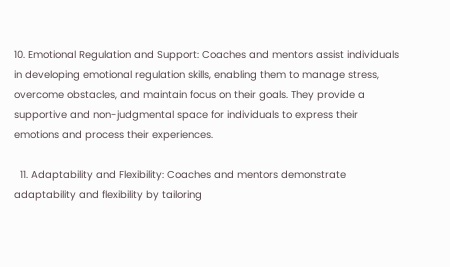10. Emotional Regulation and Support: Coaches and mentors assist individuals in developing emotional regulation skills, enabling them to manage stress, overcome obstacles, and maintain focus on their goals. They provide a supportive and non-judgmental space for individuals to express their emotions and process their experiences.

  11. Adaptability and Flexibility: Coaches and mentors demonstrate adaptability and flexibility by tailoring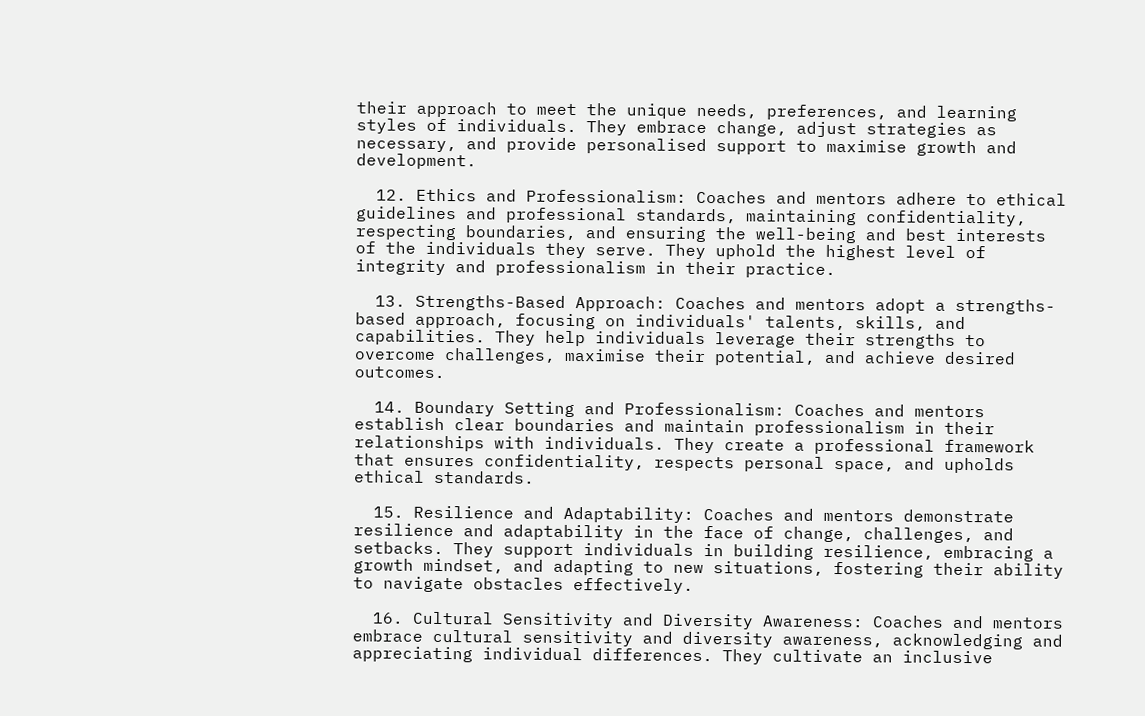their approach to meet the unique needs, preferences, and learning styles of individuals. They embrace change, adjust strategies as necessary, and provide personalised support to maximise growth and development.

  12. Ethics and Professionalism: Coaches and mentors adhere to ethical guidelines and professional standards, maintaining confidentiality, respecting boundaries, and ensuring the well-being and best interests of the individuals they serve. They uphold the highest level of integrity and professionalism in their practice.

  13. Strengths-Based Approach: Coaches and mentors adopt a strengths-based approach, focusing on individuals' talents, skills, and capabilities. They help individuals leverage their strengths to overcome challenges, maximise their potential, and achieve desired outcomes.

  14. Boundary Setting and Professionalism: Coaches and mentors establish clear boundaries and maintain professionalism in their relationships with individuals. They create a professional framework that ensures confidentiality, respects personal space, and upholds ethical standards.

  15. Resilience and Adaptability: Coaches and mentors demonstrate resilience and adaptability in the face of change, challenges, and setbacks. They support individuals in building resilience, embracing a growth mindset, and adapting to new situations, fostering their ability to navigate obstacles effectively.

  16. Cultural Sensitivity and Diversity Awareness: Coaches and mentors embrace cultural sensitivity and diversity awareness, acknowledging and appreciating individual differences. They cultivate an inclusive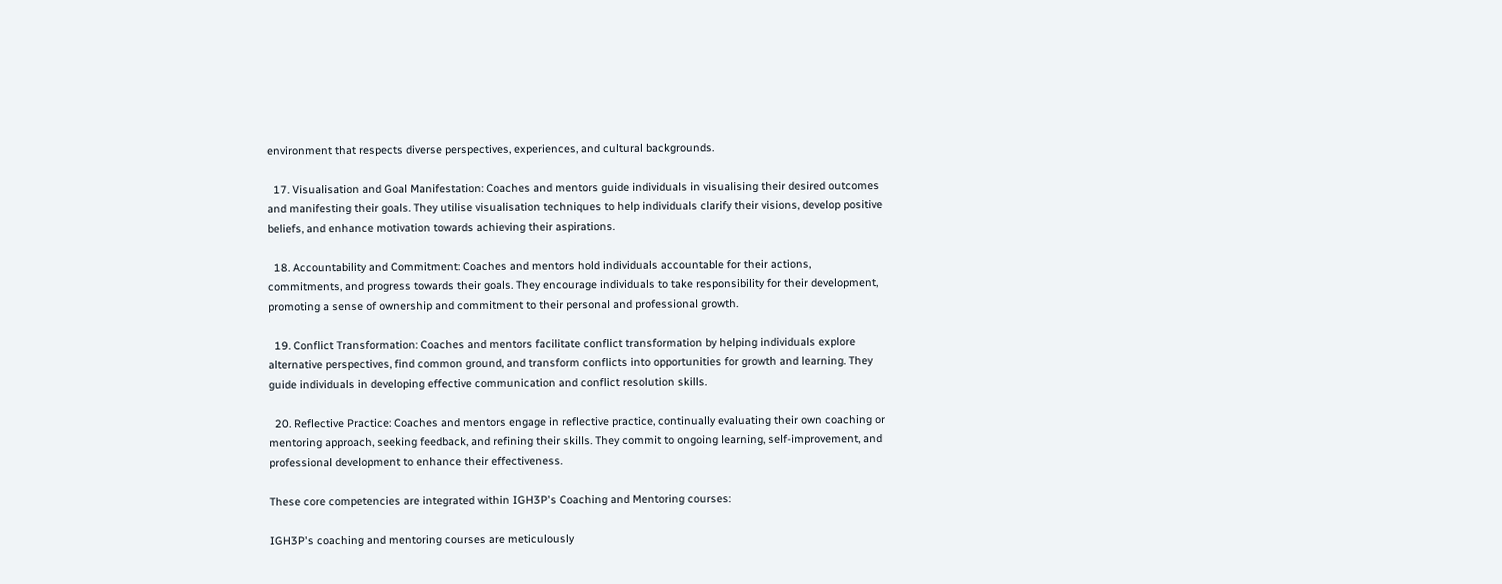environment that respects diverse perspectives, experiences, and cultural backgrounds.

  17. Visualisation and Goal Manifestation: Coaches and mentors guide individuals in visualising their desired outcomes and manifesting their goals. They utilise visualisation techniques to help individuals clarify their visions, develop positive beliefs, and enhance motivation towards achieving their aspirations.

  18. Accountability and Commitment: Coaches and mentors hold individuals accountable for their actions, commitments, and progress towards their goals. They encourage individuals to take responsibility for their development, promoting a sense of ownership and commitment to their personal and professional growth.

  19. Conflict Transformation: Coaches and mentors facilitate conflict transformation by helping individuals explore alternative perspectives, find common ground, and transform conflicts into opportunities for growth and learning. They guide individuals in developing effective communication and conflict resolution skills.

  20. Reflective Practice: Coaches and mentors engage in reflective practice, continually evaluating their own coaching or mentoring approach, seeking feedback, and refining their skills. They commit to ongoing learning, self-improvement, and professional development to enhance their effectiveness.

These core competencies are integrated within IGH3P's Coaching and Mentoring courses:

IGH3P's coaching and mentoring courses are meticulously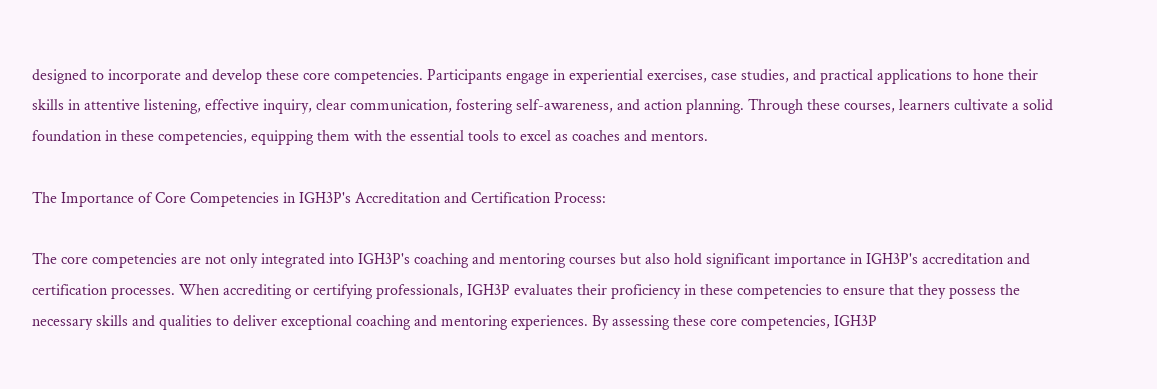designed to incorporate and develop these core competencies. Participants engage in experiential exercises, case studies, and practical applications to hone their skills in attentive listening, effective inquiry, clear communication, fostering self-awareness, and action planning. Through these courses, learners cultivate a solid foundation in these competencies, equipping them with the essential tools to excel as coaches and mentors.

The Importance of Core Competencies in IGH3P's Accreditation and Certification Process:

The core competencies are not only integrated into IGH3P's coaching and mentoring courses but also hold significant importance in IGH3P's accreditation and certification processes. When accrediting or certifying professionals, IGH3P evaluates their proficiency in these competencies to ensure that they possess the necessary skills and qualities to deliver exceptional coaching and mentoring experiences. By assessing these core competencies, IGH3P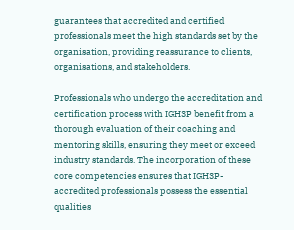guarantees that accredited and certified professionals meet the high standards set by the organisation, providing reassurance to clients, organisations, and stakeholders.

Professionals who undergo the accreditation and certification process with IGH3P benefit from a thorough evaluation of their coaching and mentoring skills, ensuring they meet or exceed industry standards. The incorporation of these core competencies ensures that IGH3P-accredited professionals possess the essential qualities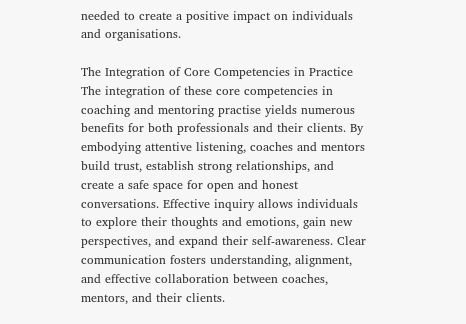needed to create a positive impact on individuals and organisations.

The Integration of Core Competencies in Practice The integration of these core competencies in coaching and mentoring practise yields numerous benefits for both professionals and their clients. By embodying attentive listening, coaches and mentors build trust, establish strong relationships, and create a safe space for open and honest conversations. Effective inquiry allows individuals to explore their thoughts and emotions, gain new perspectives, and expand their self-awareness. Clear communication fosters understanding, alignment, and effective collaboration between coaches, mentors, and their clients.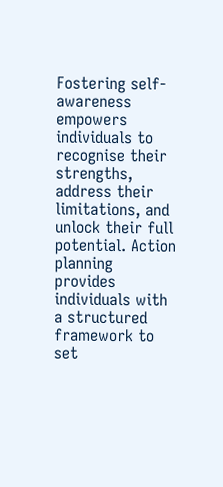Fostering self-awareness empowers individuals to recognise their strengths, address their limitations, and unlock their full potential. Action planning provides individuals with a structured framework to set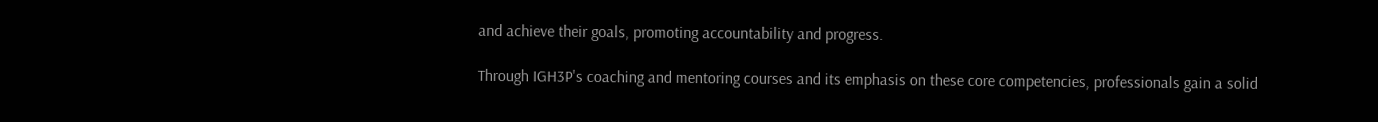and achieve their goals, promoting accountability and progress.

Through IGH3P's coaching and mentoring courses and its emphasis on these core competencies, professionals gain a solid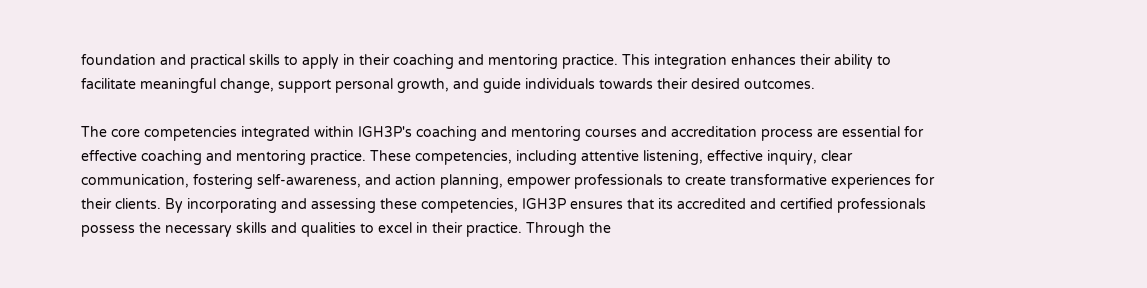foundation and practical skills to apply in their coaching and mentoring practice. This integration enhances their ability to facilitate meaningful change, support personal growth, and guide individuals towards their desired outcomes.

The core competencies integrated within IGH3P's coaching and mentoring courses and accreditation process are essential for effective coaching and mentoring practice. These competencies, including attentive listening, effective inquiry, clear communication, fostering self-awareness, and action planning, empower professionals to create transformative experiences for their clients. By incorporating and assessing these competencies, IGH3P ensures that its accredited and certified professionals possess the necessary skills and qualities to excel in their practice. Through the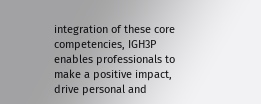integration of these core competencies, IGH3P enables professionals to make a positive impact, drive personal and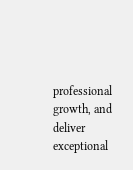professional growth, and deliver exceptional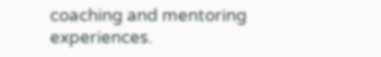coaching and mentoring experiences.